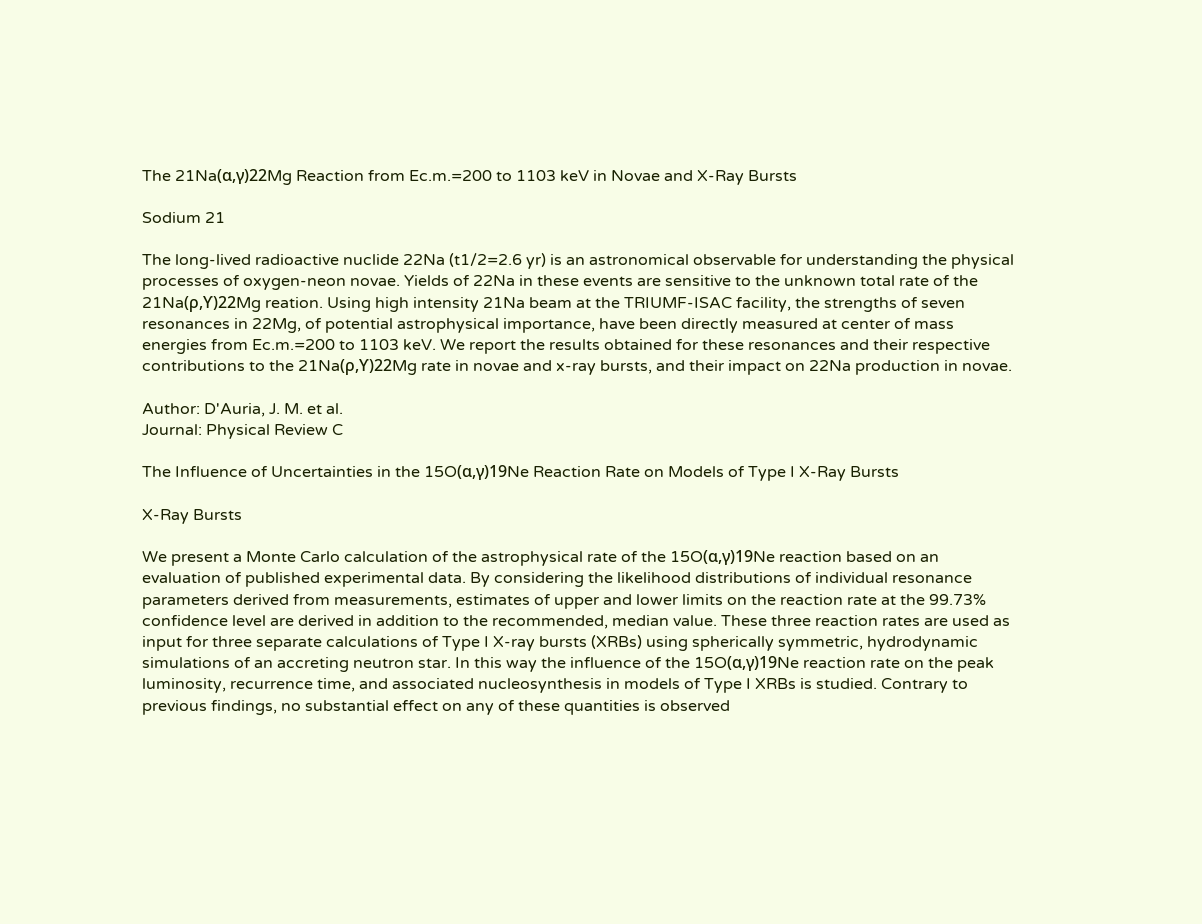The 21Na(α,γ)22Mg Reaction from Ec.m.=200 to 1103 keV in Novae and X-Ray Bursts

Sodium 21

The long-lived radioactive nuclide 22Na (t1/2=2.6 yr) is an astronomical observable for understanding the physical processes of oxygen-neon novae. Yields of 22Na in these events are sensitive to the unknown total rate of the 21Na(ρ,ϒ)22Mg reation. Using high intensity 21Na beam at the TRIUMF-ISAC facility, the strengths of seven resonances in 22Mg, of potential astrophysical importance, have been directly measured at center of mass energies from Ec.m.=200 to 1103 keV. We report the results obtained for these resonances and their respective contributions to the 21Na(ρ,ϒ)22Mg rate in novae and x-ray bursts, and their impact on 22Na production in novae.

Author: D'Auria, J. M. et al.
Journal: Physical Review C

The Influence of Uncertainties in the 15O(α,γ)19Ne Reaction Rate on Models of Type I X-Ray Bursts

X-Ray Bursts

We present a Monte Carlo calculation of the astrophysical rate of the 15O(α,γ)19Ne reaction based on an evaluation of published experimental data. By considering the likelihood distributions of individual resonance parameters derived from measurements, estimates of upper and lower limits on the reaction rate at the 99.73% confidence level are derived in addition to the recommended, median value. These three reaction rates are used as input for three separate calculations of Type I X-ray bursts (XRBs) using spherically symmetric, hydrodynamic simulations of an accreting neutron star. In this way the influence of the 15O(α,γ)19Ne reaction rate on the peak luminosity, recurrence time, and associated nucleosynthesis in models of Type I XRBs is studied. Contrary to previous findings, no substantial effect on any of these quantities is observed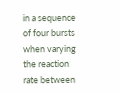in a sequence of four bursts when varying the reaction rate between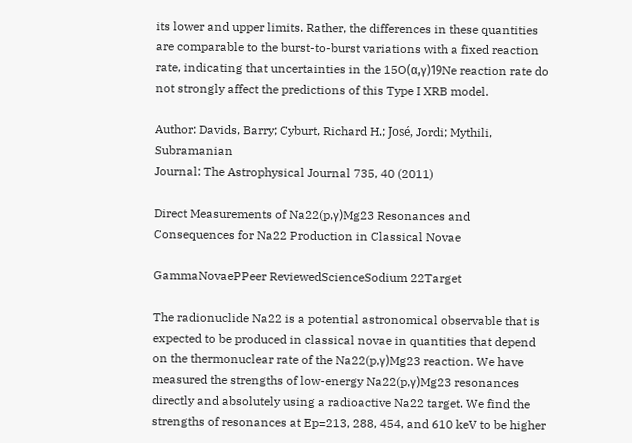its lower and upper limits. Rather, the differences in these quantities are comparable to the burst-to-burst variations with a fixed reaction rate, indicating that uncertainties in the 15O(α,γ)19Ne reaction rate do not strongly affect the predictions of this Type I XRB model.

Author: Davids, Barry; Cyburt, Richard H.; José, Jordi; Mythili, Subramanian
Journal: The Astrophysical Journal 735, 40 (2011)

Direct Measurements of Na22(p,γ)Mg23 Resonances and Consequences for Na22 Production in Classical Novae

GammaNovaePPeer ReviewedScienceSodium 22Target

The radionuclide Na22 is a potential astronomical observable that is expected to be produced in classical novae in quantities that depend on the thermonuclear rate of the Na22(p,γ)Mg23 reaction. We have measured the strengths of low-energy Na22(p,γ)Mg23 resonances directly and absolutely using a radioactive Na22 target. We find the strengths of resonances at Ep=213, 288, 454, and 610 keV to be higher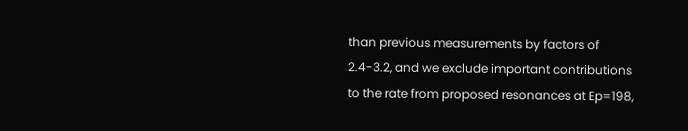than previous measurements by factors of 2.4-3.2, and we exclude important contributions to the rate from proposed resonances at Ep=198,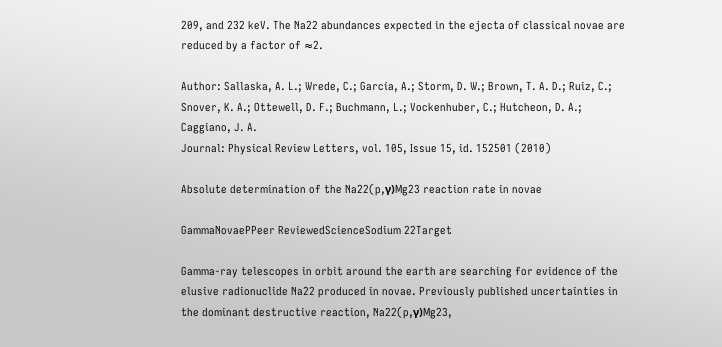209, and 232 keV. The Na22 abundances expected in the ejecta of classical novae are reduced by a factor of ≈2.

Author: Sallaska, A. L.; Wrede, C.; García, A.; Storm, D. W.; Brown, T. A. D.; Ruiz, C.; Snover, K. A.; Ottewell, D. F.; Buchmann, L.; Vockenhuber, C.; Hutcheon, D. A.; Caggiano, J. A.
Journal: Physical Review Letters, vol. 105, Issue 15, id. 152501 (2010)

Absolute determination of the Na22(p,γ)Mg23 reaction rate in novae

GammaNovaePPeer ReviewedScienceSodium 22Target

Gamma-ray telescopes in orbit around the earth are searching for evidence of the elusive radionuclide Na22 produced in novae. Previously published uncertainties in the dominant destructive reaction, Na22(p,γ)Mg23,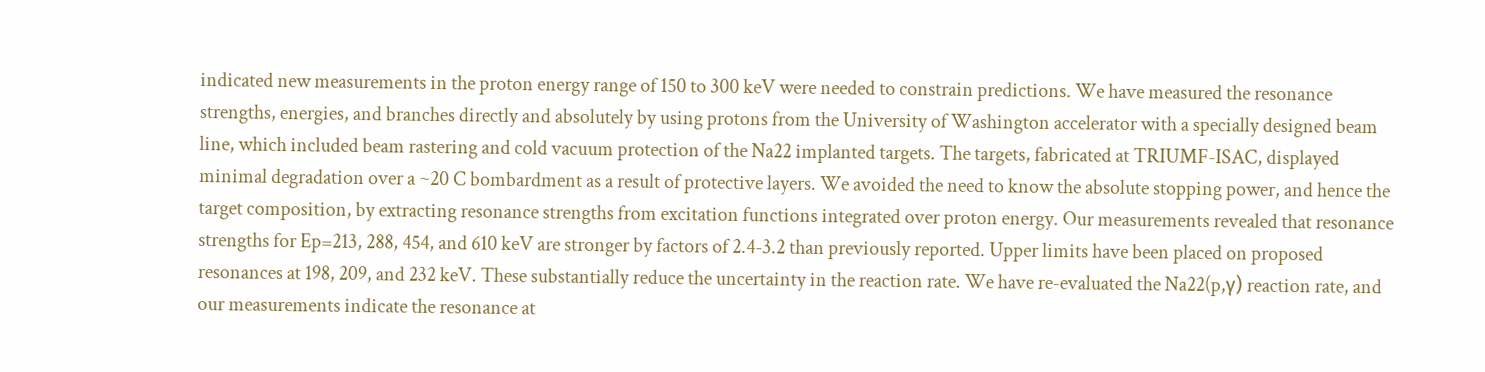indicated new measurements in the proton energy range of 150 to 300 keV were needed to constrain predictions. We have measured the resonance strengths, energies, and branches directly and absolutely by using protons from the University of Washington accelerator with a specially designed beam line, which included beam rastering and cold vacuum protection of the Na22 implanted targets. The targets, fabricated at TRIUMF-ISAC, displayed minimal degradation over a ~20 C bombardment as a result of protective layers. We avoided the need to know the absolute stopping power, and hence the target composition, by extracting resonance strengths from excitation functions integrated over proton energy. Our measurements revealed that resonance strengths for Ep=213, 288, 454, and 610 keV are stronger by factors of 2.4-3.2 than previously reported. Upper limits have been placed on proposed resonances at 198, 209, and 232 keV. These substantially reduce the uncertainty in the reaction rate. We have re-evaluated the Na22(p,γ) reaction rate, and our measurements indicate the resonance at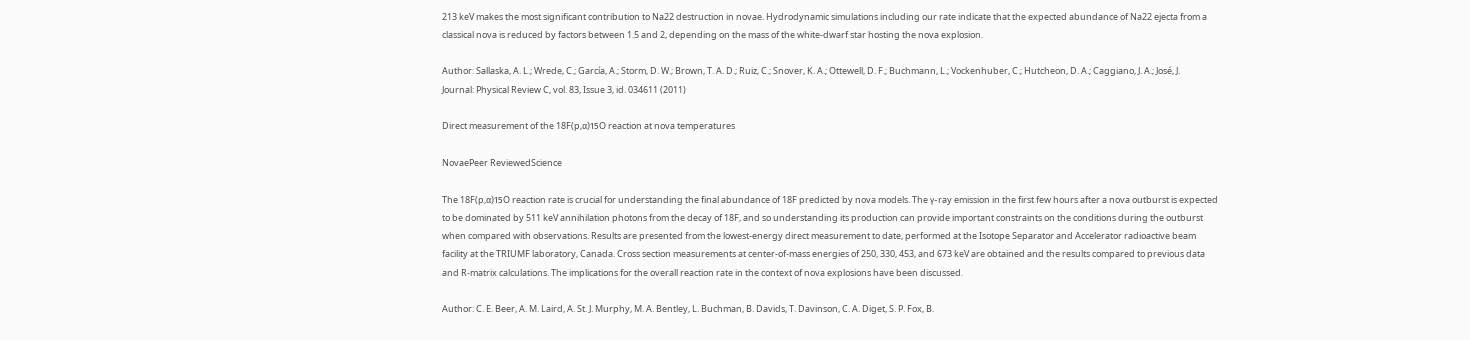213 keV makes the most significant contribution to Na22 destruction in novae. Hydrodynamic simulations including our rate indicate that the expected abundance of Na22 ejecta from a classical nova is reduced by factors between 1.5 and 2, depending on the mass of the white-dwarf star hosting the nova explosion.

Author: Sallaska, A. L.; Wrede, C.; García, A.; Storm, D. W.; Brown, T. A. D.; Ruiz, C.; Snover, K. A.; Ottewell, D. F.; Buchmann, L.; Vockenhuber, C.; Hutcheon, D. A.; Caggiano, J. A.; José, J.
Journal: Physical Review C, vol. 83, Issue 3, id. 034611 (2011)

Direct measurement of the 18F(p,α)15O reaction at nova temperatures

NovaePeer ReviewedScience

The 18F(p,α)15O reaction rate is crucial for understanding the final abundance of 18F predicted by nova models. The γ-ray emission in the first few hours after a nova outburst is expected to be dominated by 511 keV annihilation photons from the decay of 18F, and so understanding its production can provide important constraints on the conditions during the outburst when compared with observations. Results are presented from the lowest-energy direct measurement to date, performed at the Isotope Separator and Accelerator radioactive beam facility at the TRIUMF laboratory, Canada. Cross section measurements at center-of-mass energies of 250, 330, 453, and 673 keV are obtained and the results compared to previous data and R-matrix calculations. The implications for the overall reaction rate in the context of nova explosions have been discussed.

Author: C. E. Beer, A. M. Laird, A. St. J. Murphy, M. A. Bentley, L. Buchman, B. Davids, T. Davinson, C. A. Diget, S. P. Fox, B.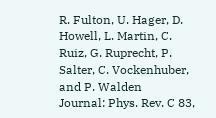R. Fulton, U. Hager, D. Howell, L. Martin, C. Ruiz, G. Ruprecht, P. Salter, C. Vockenhuber, and P. Walden
Journal: Phys. Rev. C 83,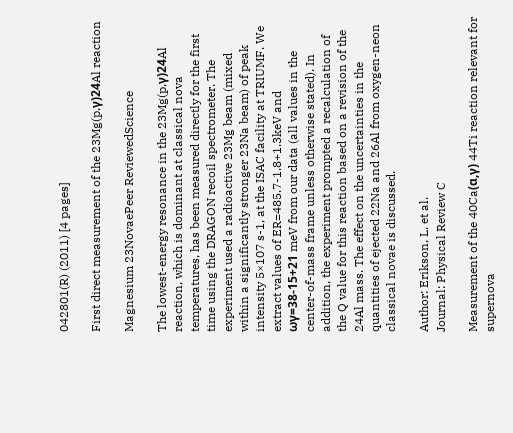042801(R) (2011) [4 pages]

First direct measurement of the 23Mg(p,γ)24Al reaction

Magnesium 23NovaePeer ReviewedScience

The lowest-energy resonance in the 23Mg(p,γ)24Al reaction, which is dominant at classical nova temperatures, has been measured directly for the first time using the DRAGON recoil spectrometer. The experiment used a radioactive 23Mg beam (mixed within a significantly stronger 23Na beam) of peak intensity 5×107 s-1, at the ISAC facility at TRIUMF. We extract values of ER=485.7-1.8+1.3keV and ωγ=38-15+21 meV from our data (all values in the center-of-mass frame unless otherwise stated). In addition, the experiment prompted a recalculation of the Q value for this reaction based on a revision of the 24Al mass. The effect on the uncertainties in the quantities of ejected 22Na and 26Al from oxygen-neon classical novae is discussed.

Author: Erikson, L. et al.
Journal: Physical Review C

Measurement of the 40Ca(α,γ) 44Ti reaction relevant for supernova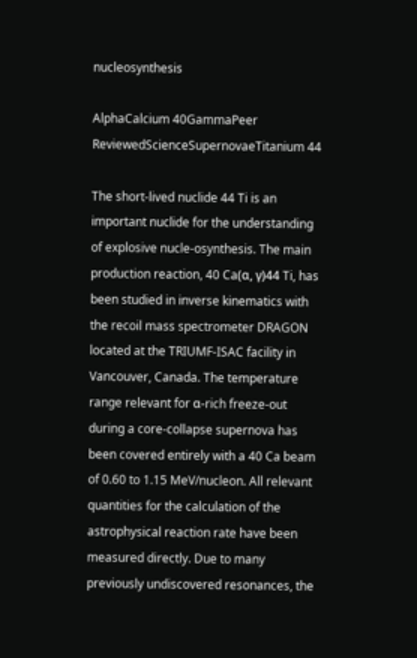nucleosynthesis

AlphaCalcium 40GammaPeer ReviewedScienceSupernovaeTitanium 44

The short-lived nuclide 44 Ti is an important nuclide for the understanding of explosive nucle-osynthesis. The main production reaction, 40 Ca(α, γ)44 Ti, has been studied in inverse kinematics with the recoil mass spectrometer DRAGON located at the TRIUMF-ISAC facility in Vancouver, Canada. The temperature range relevant for α-rich freeze-out during a core-collapse supernova has been covered entirely with a 40 Ca beam of 0.60 to 1.15 MeV/nucleon. All relevant quantities for the calculation of the astrophysical reaction rate have been measured directly. Due to many previously undiscovered resonances, the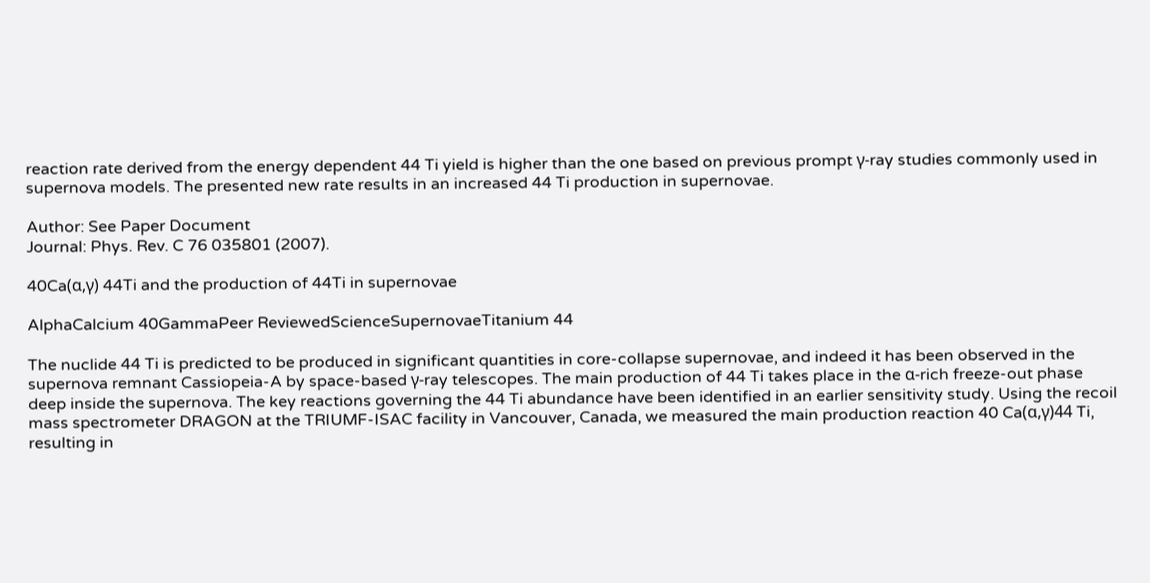reaction rate derived from the energy dependent 44 Ti yield is higher than the one based on previous prompt γ-ray studies commonly used in supernova models. The presented new rate results in an increased 44 Ti production in supernovae.

Author: See Paper Document
Journal: Phys. Rev. C 76 035801 (2007).

40Ca(α,γ) 44Ti and the production of 44Ti in supernovae

AlphaCalcium 40GammaPeer ReviewedScienceSupernovaeTitanium 44

The nuclide 44 Ti is predicted to be produced in significant quantities in core-collapse supernovae, and indeed it has been observed in the supernova remnant Cassiopeia-A by space-based γ-ray telescopes. The main production of 44 Ti takes place in the α-rich freeze-out phase deep inside the supernova. The key reactions governing the 44 Ti abundance have been identified in an earlier sensitivity study. Using the recoil mass spectrometer DRAGON at the TRIUMF-ISAC facility in Vancouver, Canada, we measured the main production reaction 40 Ca(α,γ)44 Ti, resulting in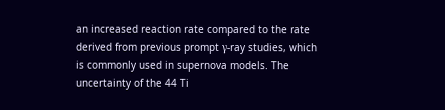an increased reaction rate compared to the rate derived from previous prompt γ-ray studies, which is commonly used in supernova models. The uncertainty of the 44 Ti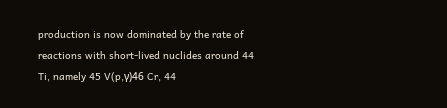production is now dominated by the rate of reactions with short-lived nuclides around 44 Ti, namely 45 V(p,γ)46 Cr, 44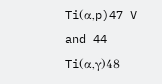Ti(α,p)47 V and 44 Ti(α,γ)48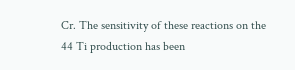Cr. The sensitivity of these reactions on the 44 Ti production has been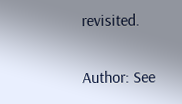revisited.

Author: See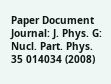Paper Document
Journal: J. Phys. G: Nucl. Part. Phys. 35 014034 (2008)